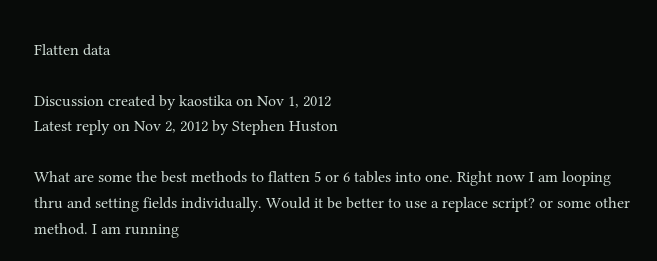Flatten data

Discussion created by kaostika on Nov 1, 2012
Latest reply on Nov 2, 2012 by Stephen Huston

What are some the best methods to flatten 5 or 6 tables into one. Right now I am looping thru and setting fields individually. Would it be better to use a replace script? or some other method. I am running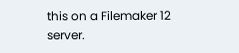this on a Filemaker 12 server.